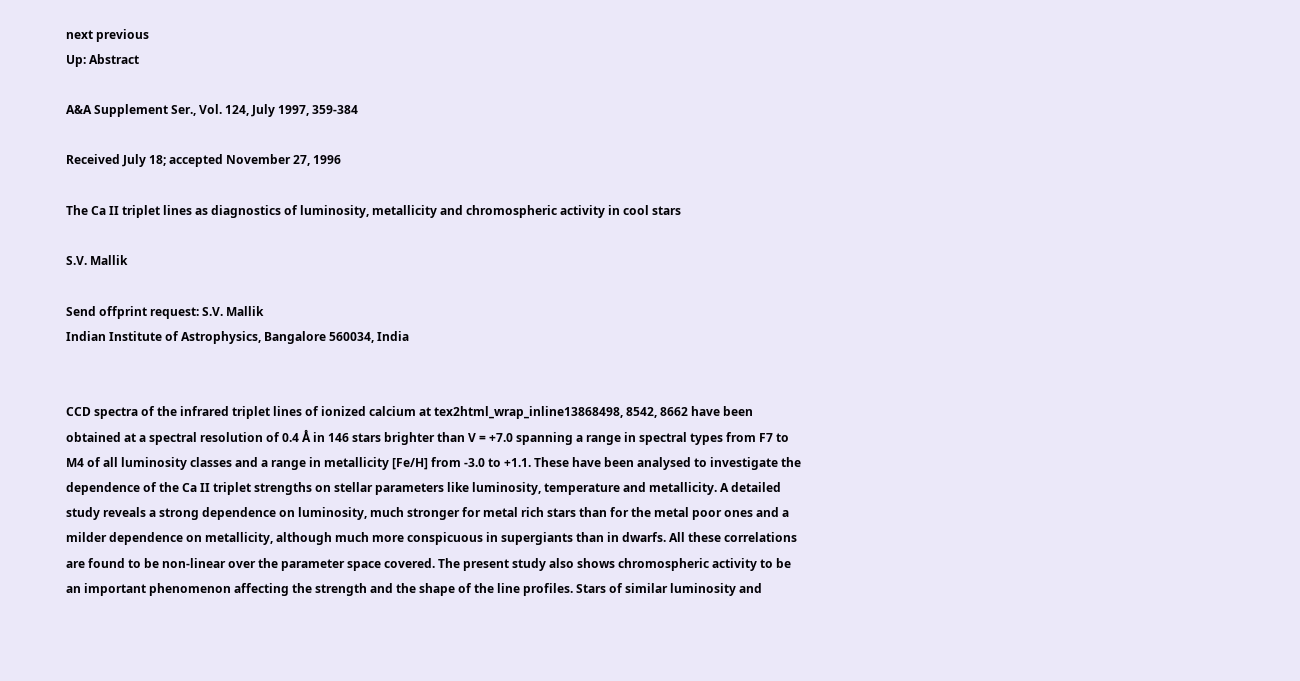next previous
Up: Abstract

A&A Supplement Ser., Vol. 124, July 1997, 359-384

Received July 18; accepted November 27, 1996

The Ca II triplet lines as diagnostics of luminosity, metallicity and chromospheric activity in cool stars

S.V. Mallik

Send offprint request: S.V. Mallik
Indian Institute of Astrophysics, Bangalore 560034, India


CCD spectra of the infrared triplet lines of ionized calcium at tex2html_wrap_inline13868498, 8542, 8662 have been obtained at a spectral resolution of 0.4 Å in 146 stars brighter than V = +7.0 spanning a range in spectral types from F7 to M4 of all luminosity classes and a range in metallicity [Fe/H] from -3.0 to +1.1. These have been analysed to investigate the dependence of the Ca II triplet strengths on stellar parameters like luminosity, temperature and metallicity. A detailed study reveals a strong dependence on luminosity, much stronger for metal rich stars than for the metal poor ones and a milder dependence on metallicity, although much more conspicuous in supergiants than in dwarfs. All these correlations are found to be non-linear over the parameter space covered. The present study also shows chromospheric activity to be an important phenomenon affecting the strength and the shape of the line profiles. Stars of similar luminosity and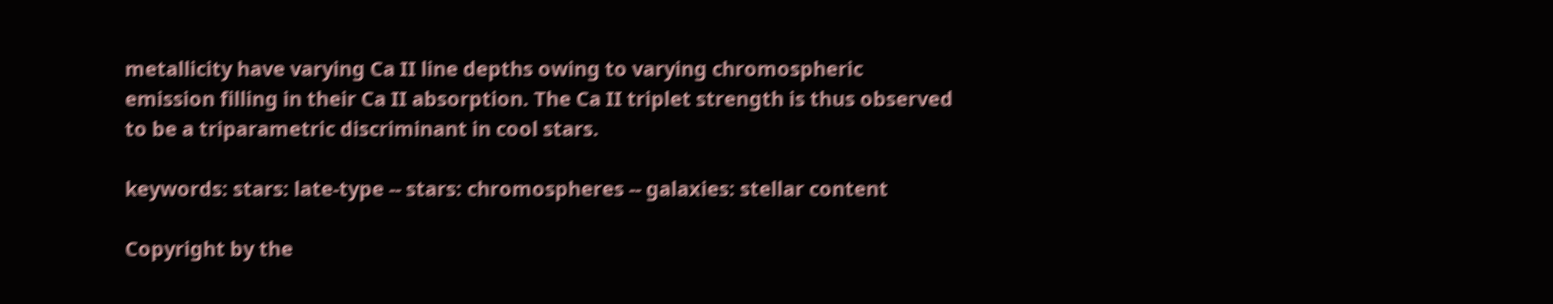metallicity have varying Ca II line depths owing to varying chromospheric emission filling in their Ca II absorption. The Ca II triplet strength is thus observed to be a triparametric discriminant in cool stars.

keywords: stars: late-type -- stars: chromospheres -- galaxies: stellar content

Copyright by the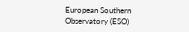European Southern Observatory (ESO)